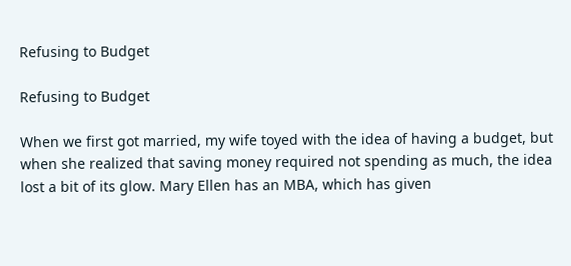Refusing to Budget

Refusing to Budget

When we first got married, my wife toyed with the idea of having a budget, but when she realized that saving money required not spending as much, the idea lost a bit of its glow. Mary Ellen has an MBA, which has given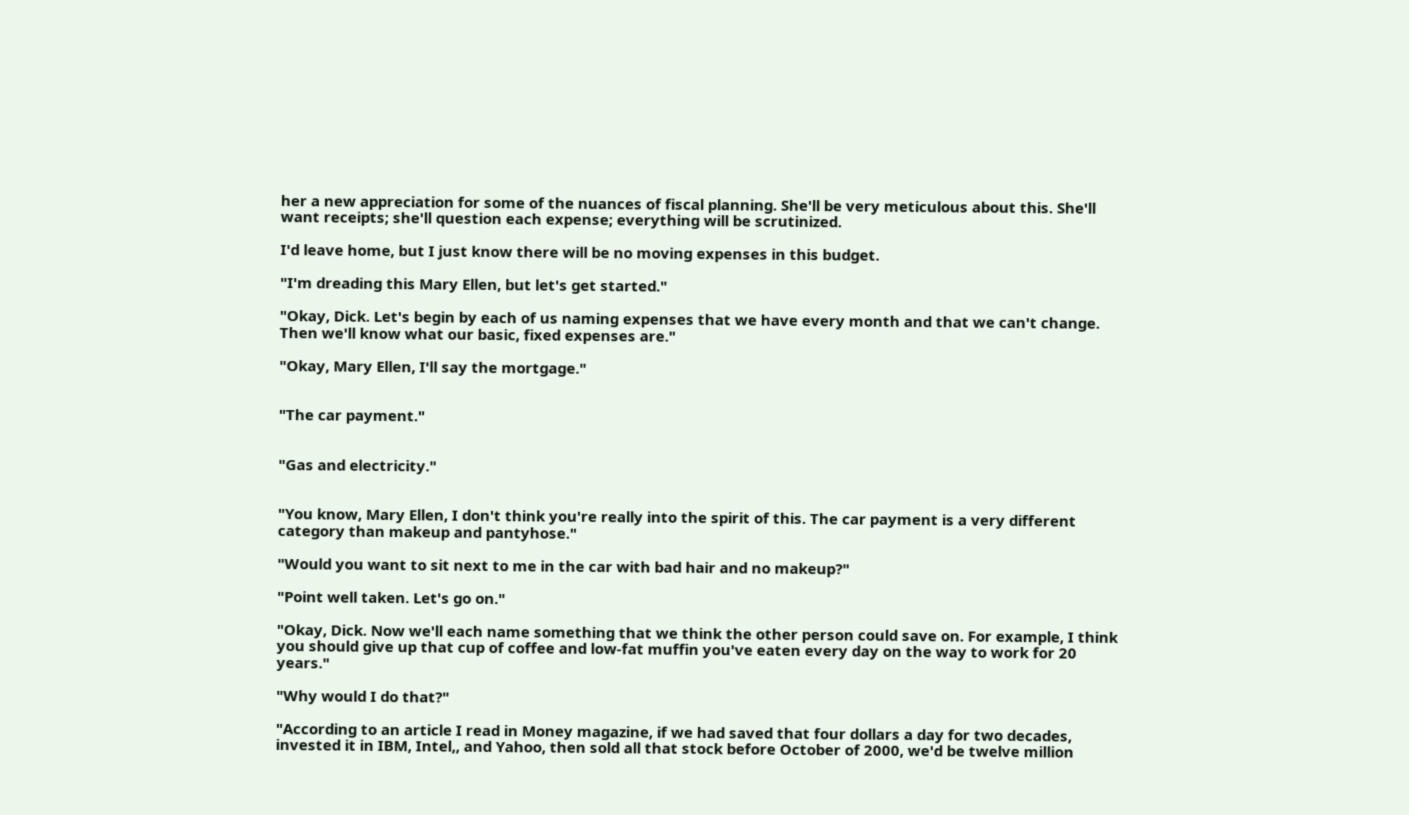her a new appreciation for some of the nuances of fiscal planning. She'll be very meticulous about this. She'll want receipts; she'll question each expense; everything will be scrutinized.

I'd leave home, but I just know there will be no moving expenses in this budget.

"I'm dreading this Mary Ellen, but let's get started."

"Okay, Dick. Let's begin by each of us naming expenses that we have every month and that we can't change. Then we'll know what our basic, fixed expenses are."

"Okay, Mary Ellen, I'll say the mortgage."


"The car payment."


"Gas and electricity."


"You know, Mary Ellen, I don't think you're really into the spirit of this. The car payment is a very different category than makeup and pantyhose."

"Would you want to sit next to me in the car with bad hair and no makeup?"

"Point well taken. Let's go on."

"Okay, Dick. Now we'll each name something that we think the other person could save on. For example, I think you should give up that cup of coffee and low-fat muffin you've eaten every day on the way to work for 20 years."

"Why would I do that?"

"According to an article I read in Money magazine, if we had saved that four dollars a day for two decades, invested it in IBM, Intel,, and Yahoo, then sold all that stock before October of 2000, we'd be twelve million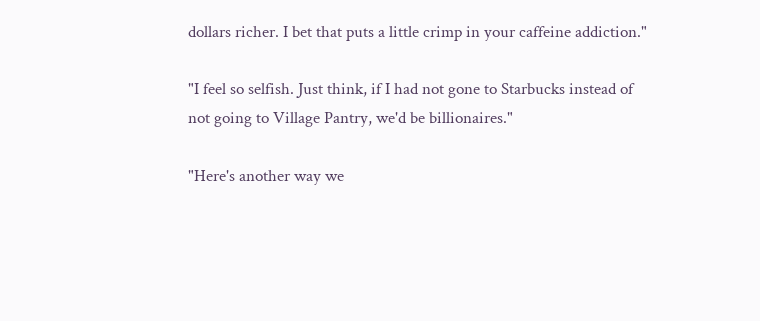dollars richer. I bet that puts a little crimp in your caffeine addiction."

"I feel so selfish. Just think, if I had not gone to Starbucks instead of not going to Village Pantry, we'd be billionaires."

"Here's another way we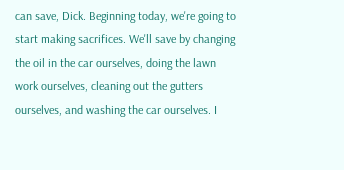can save, Dick. Beginning today, we're going to start making sacrifices. We'll save by changing the oil in the car ourselves, doing the lawn work ourselves, cleaning out the gutters ourselves, and washing the car ourselves. I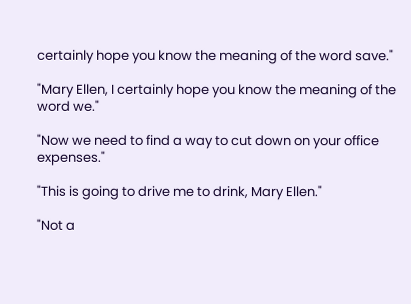certainly hope you know the meaning of the word save."

"Mary Ellen, I certainly hope you know the meaning of the word we."

"Now we need to find a way to cut down on your office expenses."

"This is going to drive me to drink, Mary Ellen."

"Not a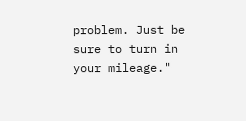problem. Just be sure to turn in your mileage."